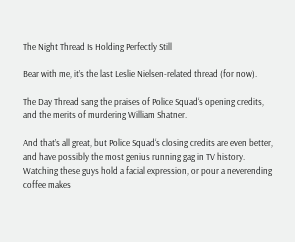The Night Thread Is Holding Perfectly Still

Bear with me, it’s the last Leslie Nielsen-related thread (for now).

The Day Thread sang the praises of Police Squad‘s opening credits, and the merits of murdering William Shatner.

And that’s all great, but Police Squad‘s closing credits are even better, and have possibly the most genius running gag in TV history. Watching these guys hold a facial expression, or pour a neverending coffee makes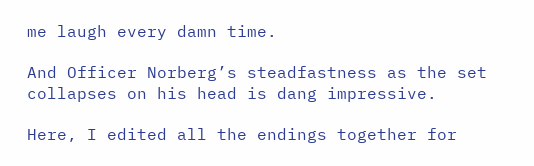me laugh every damn time.

And Officer Norberg’s steadfastness as the set collapses on his head is dang impressive.

Here, I edited all the endings together for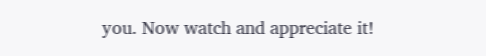you. Now watch and appreciate it!